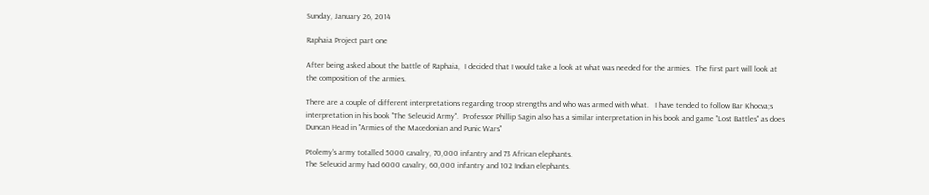Sunday, January 26, 2014

Raphaia Project part one

After being asked about the battle of Raphaia,  I decided that I would take a look at what was needed for the armies.  The first part will look at the composition of the armies.

There are a couple of different interpretations regarding troop strengths and who was armed with what.   I have tended to follow Bar Khocva;s interpretation in his book "The Seleucid Army".  Professor Phillip Sagin also has a similar interpretation in his book and game "Lost Battles" as does Duncan Head in "Armies of the Macedonian and Punic Wars"

Ptolemy's army totalled 5000 cavalry, 70,000 infantry and 73 African elephants.
The Seleucid army had 6000 cavalry, 60,000 infantry and 102 Indian elephants.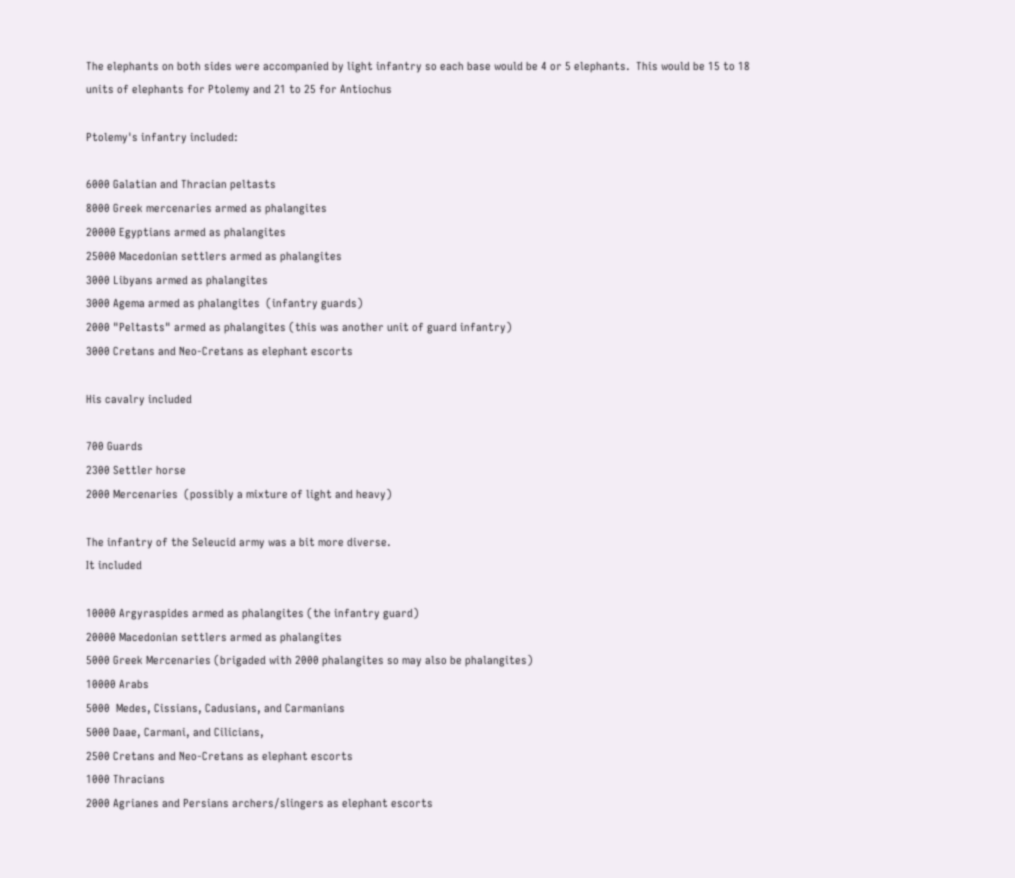The elephants on both sides were accompanied by light infantry so each base would be 4 or 5 elephants.  This would be 15 to 18 units of elephants for Ptolemy and 21 to 25 for Antiochus

Ptolemy's infantry included:

6000 Galatian and Thracian peltasts
8000 Greek mercenaries armed as phalangites
20000 Egyptians armed as phalangites
25000 Macedonian settlers armed as phalangites
3000 Libyans armed as phalangites
3000 Agema armed as phalangites  (infantry guards)
2000 "Peltasts" armed as phalangites (this was another unit of guard infantry)
3000 Cretans and Neo-Cretans as elephant escorts

His cavalry included

700 Guards
2300 Settler horse
2000 Mercenaries  (possibly a mixture of light and heavy)

The infantry of the Seleucid army was a bit more diverse.
It included

10000 Argyraspides armed as phalangites (the infantry guard)
20000 Macedonian settlers armed as phalangites
5000 Greek Mercenaries (brigaded with 2000 phalangites so may also be phalangites)
10000 Arabs
5000  Medes, Cissians, Cadusians, and Carmanians
5000 Daae, Carmani, and Cilicians,
2500 Cretans and Neo-Cretans as elephant escorts
1000 Thracians
2000 Agrianes and Persians archers/slingers as elephant escorts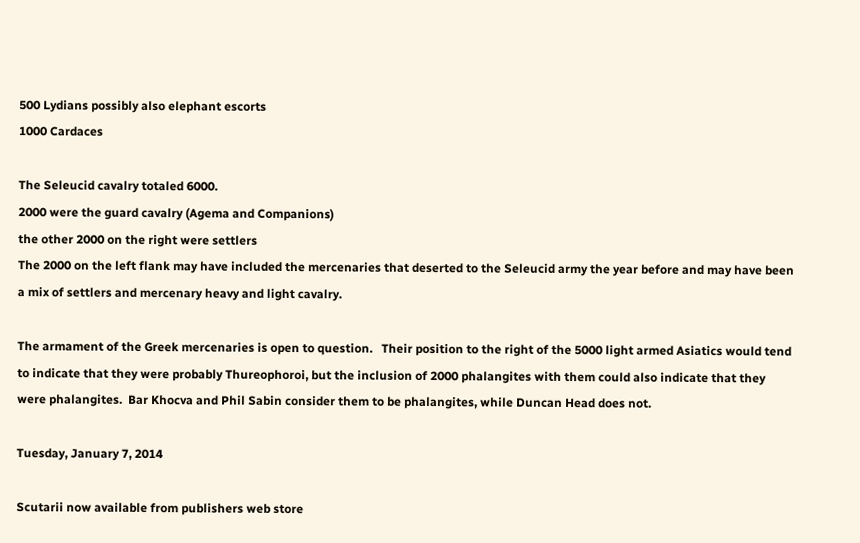500 Lydians possibly also elephant escorts
1000 Cardaces

The Seleucid cavalry totaled 6000.
2000 were the guard cavalry (Agema and Companions)
the other 2000 on the right were settlers
The 2000 on the left flank may have included the mercenaries that deserted to the Seleucid army the year before and may have been a mix of settlers and mercenary heavy and light cavalry.

The armament of the Greek mercenaries is open to question.   Their position to the right of the 5000 light armed Asiatics would tend to indicate that they were probably Thureophoroi, but the inclusion of 2000 phalangites with them could also indicate that they were phalangites.  Bar Khocva and Phil Sabin consider them to be phalangites, while Duncan Head does not.

Tuesday, January 7, 2014

Scutarii now available from publishers web store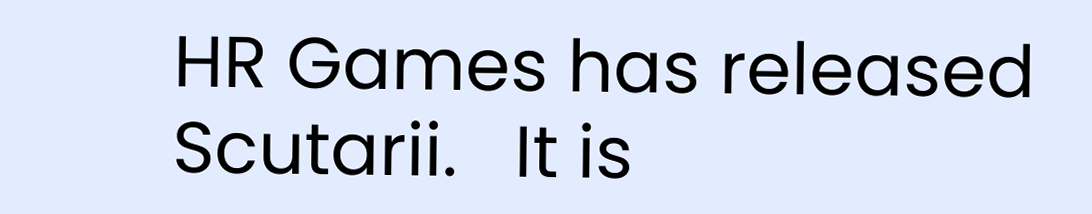HR Games has released Scutarii.   It is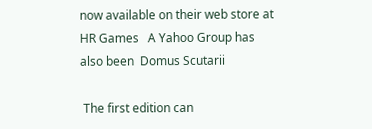now available on their web store at HR Games   A Yahoo Group has also been  Domus Scutarii

 The first edition can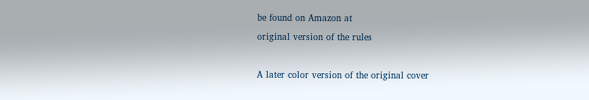be found on Amazon at
original version of the rules

A later color version of the original cover